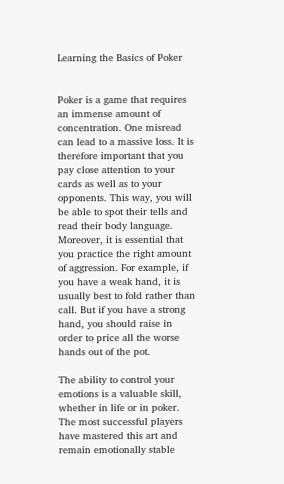Learning the Basics of Poker


Poker is a game that requires an immense amount of concentration. One misread can lead to a massive loss. It is therefore important that you pay close attention to your cards as well as to your opponents. This way, you will be able to spot their tells and read their body language. Moreover, it is essential that you practice the right amount of aggression. For example, if you have a weak hand, it is usually best to fold rather than call. But if you have a strong hand, you should raise in order to price all the worse hands out of the pot.

The ability to control your emotions is a valuable skill, whether in life or in poker. The most successful players have mastered this art and remain emotionally stable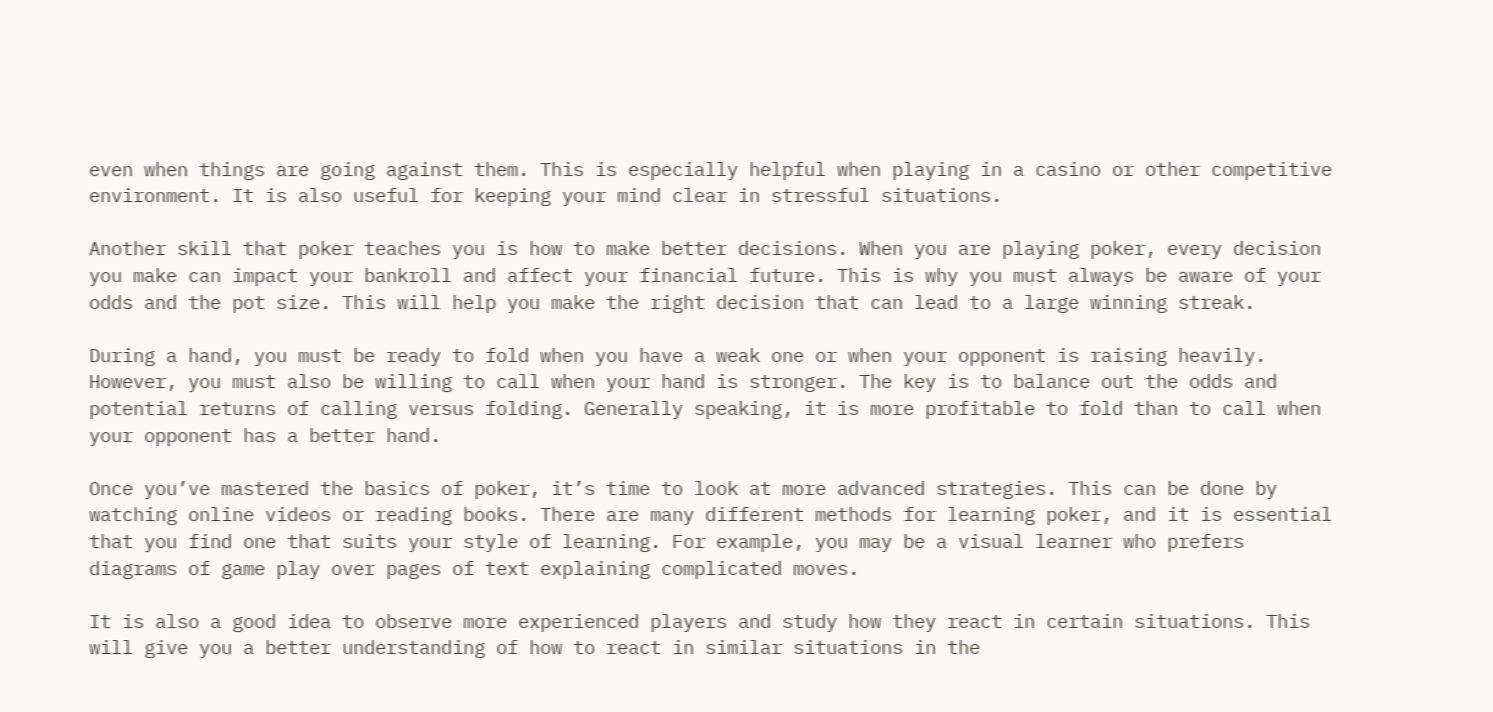even when things are going against them. This is especially helpful when playing in a casino or other competitive environment. It is also useful for keeping your mind clear in stressful situations.

Another skill that poker teaches you is how to make better decisions. When you are playing poker, every decision you make can impact your bankroll and affect your financial future. This is why you must always be aware of your odds and the pot size. This will help you make the right decision that can lead to a large winning streak.

During a hand, you must be ready to fold when you have a weak one or when your opponent is raising heavily. However, you must also be willing to call when your hand is stronger. The key is to balance out the odds and potential returns of calling versus folding. Generally speaking, it is more profitable to fold than to call when your opponent has a better hand.

Once you’ve mastered the basics of poker, it’s time to look at more advanced strategies. This can be done by watching online videos or reading books. There are many different methods for learning poker, and it is essential that you find one that suits your style of learning. For example, you may be a visual learner who prefers diagrams of game play over pages of text explaining complicated moves.

It is also a good idea to observe more experienced players and study how they react in certain situations. This will give you a better understanding of how to react in similar situations in the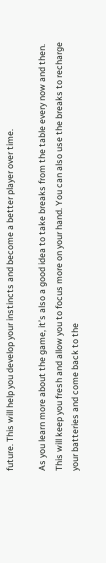future. This will help you develop your instincts and become a better player over time.

As you learn more about the game, it’s also a good idea to take breaks from the table every now and then. This will keep you fresh and allow you to focus more on your hand. You can also use the breaks to recharge your batteries and come back to the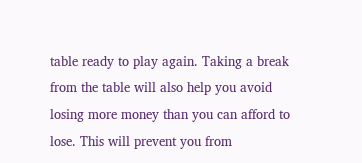table ready to play again. Taking a break from the table will also help you avoid losing more money than you can afford to lose. This will prevent you from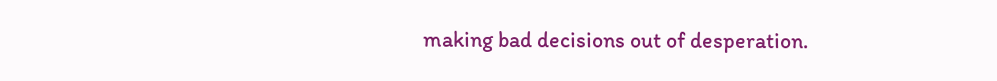making bad decisions out of desperation.